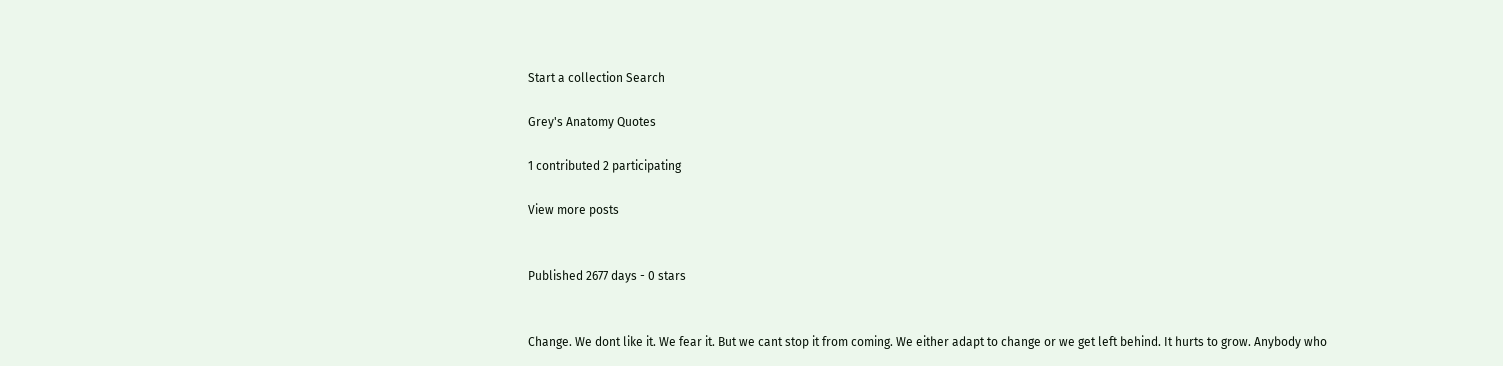Start a collection Search

Grey's Anatomy Quotes

1 contributed 2 participating

View more posts


Published 2677 days - 0 stars


Change. We dont like it. We fear it. But we cant stop it from coming. We either adapt to change or we get left behind. It hurts to grow. Anybody who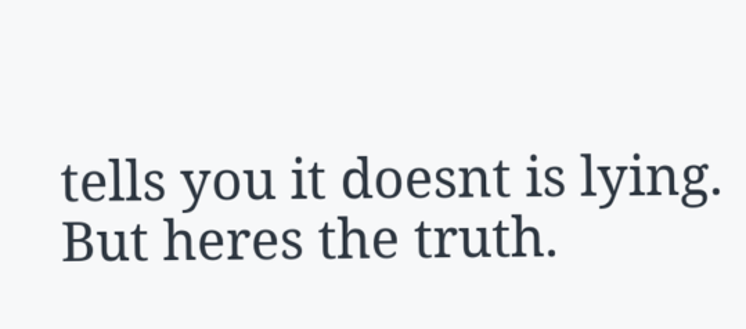tells you it doesnt is lying. But heres the truth.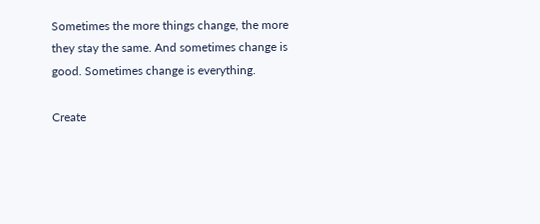Sometimes the more things change, the more they stay the same. And sometimes change is good. Sometimes change is everything.

Create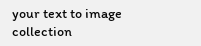your text to image collection